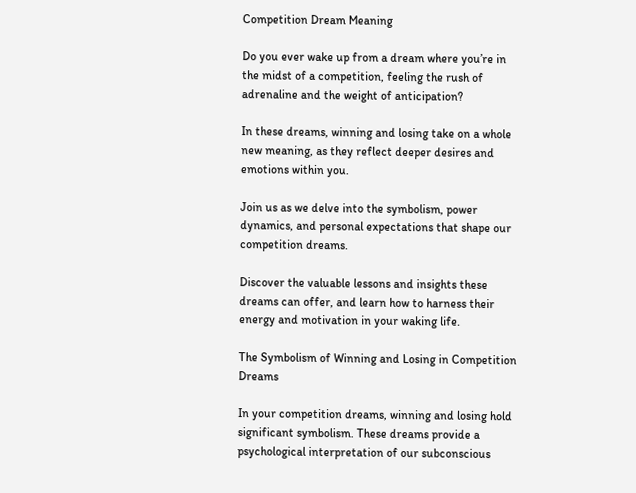Competition Dream Meaning

Do you ever wake up from a dream where you’re in the midst of a competition, feeling the rush of adrenaline and the weight of anticipation?

In these dreams, winning and losing take on a whole new meaning, as they reflect deeper desires and emotions within you.

Join us as we delve into the symbolism, power dynamics, and personal expectations that shape our competition dreams.

Discover the valuable lessons and insights these dreams can offer, and learn how to harness their energy and motivation in your waking life.

The Symbolism of Winning and Losing in Competition Dreams

In your competition dreams, winning and losing hold significant symbolism. These dreams provide a psychological interpretation of our subconscious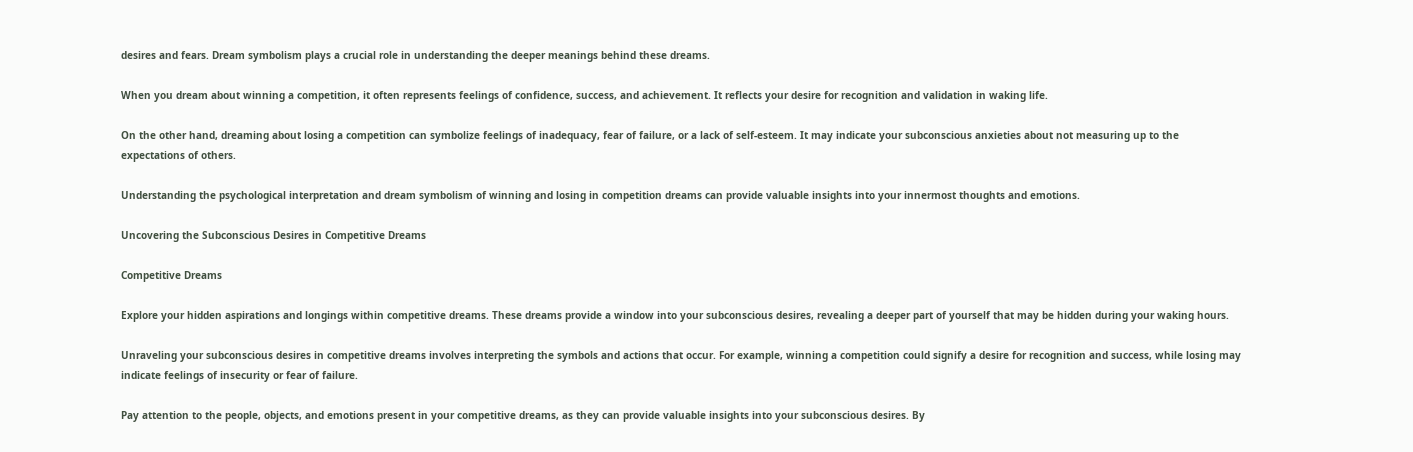desires and fears. Dream symbolism plays a crucial role in understanding the deeper meanings behind these dreams.

When you dream about winning a competition, it often represents feelings of confidence, success, and achievement. It reflects your desire for recognition and validation in waking life.

On the other hand, dreaming about losing a competition can symbolize feelings of inadequacy, fear of failure, or a lack of self-esteem. It may indicate your subconscious anxieties about not measuring up to the expectations of others.

Understanding the psychological interpretation and dream symbolism of winning and losing in competition dreams can provide valuable insights into your innermost thoughts and emotions.

Uncovering the Subconscious Desires in Competitive Dreams

Competitive Dreams

Explore your hidden aspirations and longings within competitive dreams. These dreams provide a window into your subconscious desires, revealing a deeper part of yourself that may be hidden during your waking hours.

Unraveling your subconscious desires in competitive dreams involves interpreting the symbols and actions that occur. For example, winning a competition could signify a desire for recognition and success, while losing may indicate feelings of insecurity or fear of failure.

Pay attention to the people, objects, and emotions present in your competitive dreams, as they can provide valuable insights into your subconscious desires. By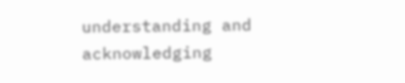understanding and acknowledging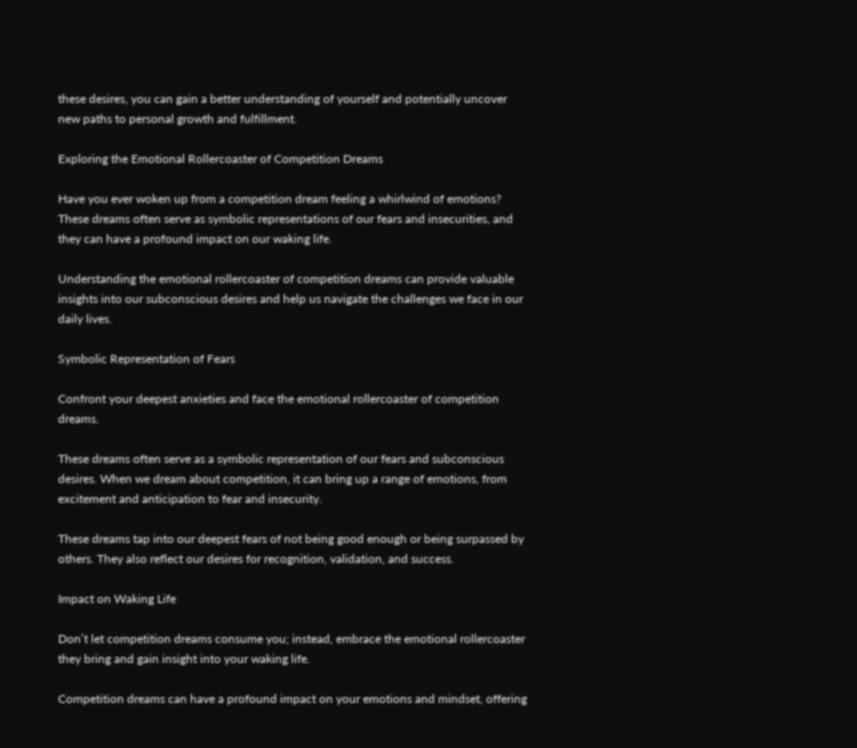these desires, you can gain a better understanding of yourself and potentially uncover new paths to personal growth and fulfillment.

Exploring the Emotional Rollercoaster of Competition Dreams

Have you ever woken up from a competition dream feeling a whirlwind of emotions? These dreams often serve as symbolic representations of our fears and insecurities, and they can have a profound impact on our waking life.

Understanding the emotional rollercoaster of competition dreams can provide valuable insights into our subconscious desires and help us navigate the challenges we face in our daily lives.

Symbolic Representation of Fears

Confront your deepest anxieties and face the emotional rollercoaster of competition dreams.

These dreams often serve as a symbolic representation of our fears and subconscious desires. When we dream about competition, it can bring up a range of emotions, from excitement and anticipation to fear and insecurity.

These dreams tap into our deepest fears of not being good enough or being surpassed by others. They also reflect our desires for recognition, validation, and success.

Impact on Waking Life

Don’t let competition dreams consume you; instead, embrace the emotional rollercoaster they bring and gain insight into your waking life.

Competition dreams can have a profound impact on your emotions and mindset, offering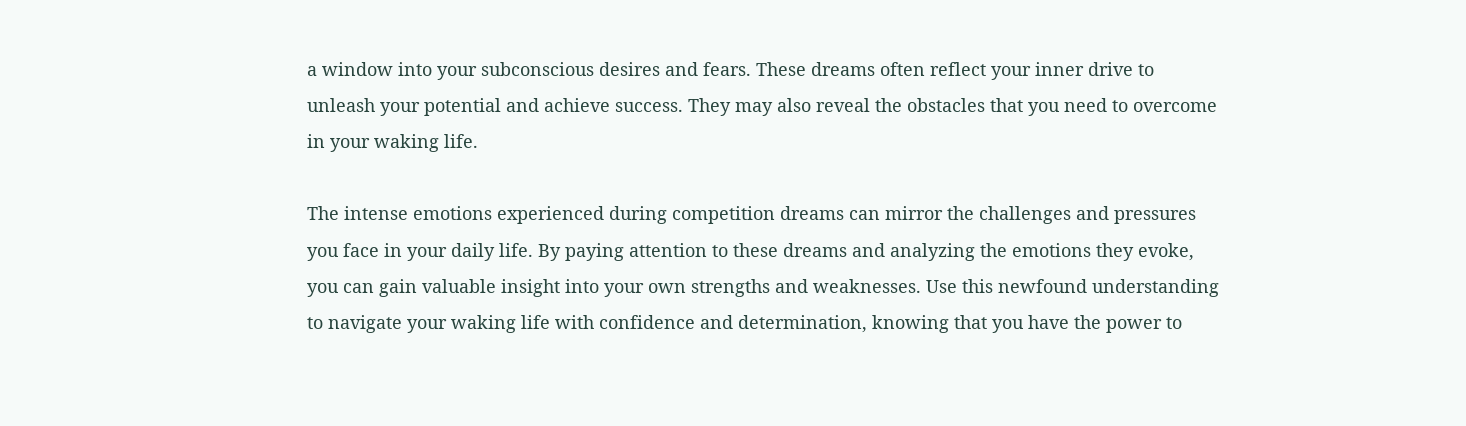a window into your subconscious desires and fears. These dreams often reflect your inner drive to unleash your potential and achieve success. They may also reveal the obstacles that you need to overcome in your waking life.

The intense emotions experienced during competition dreams can mirror the challenges and pressures you face in your daily life. By paying attention to these dreams and analyzing the emotions they evoke, you can gain valuable insight into your own strengths and weaknesses. Use this newfound understanding to navigate your waking life with confidence and determination, knowing that you have the power to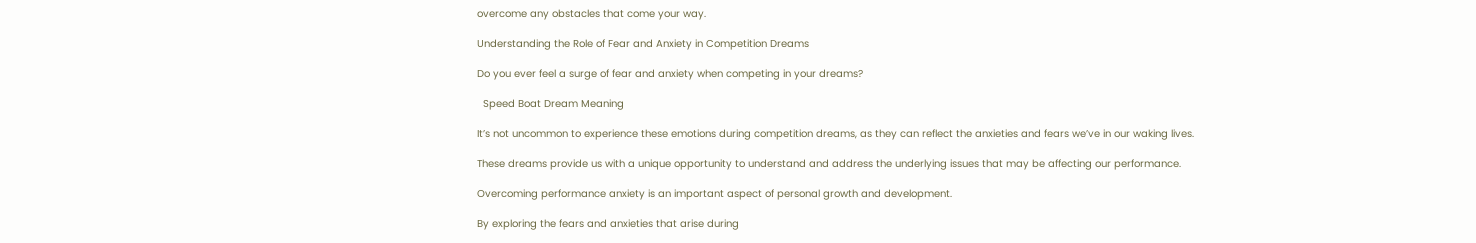overcome any obstacles that come your way.

Understanding the Role of Fear and Anxiety in Competition Dreams

Do you ever feel a surge of fear and anxiety when competing in your dreams?

  Speed Boat Dream Meaning

It’s not uncommon to experience these emotions during competition dreams, as they can reflect the anxieties and fears we’ve in our waking lives.

These dreams provide us with a unique opportunity to understand and address the underlying issues that may be affecting our performance.

Overcoming performance anxiety is an important aspect of personal growth and development.

By exploring the fears and anxieties that arise during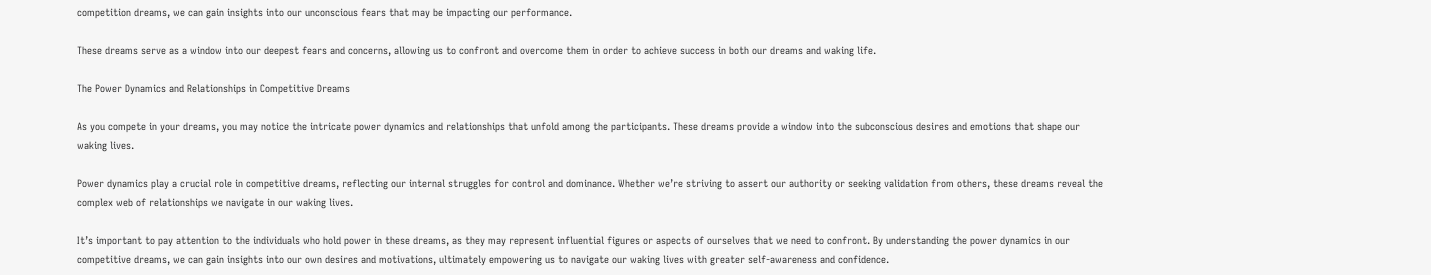competition dreams, we can gain insights into our unconscious fears that may be impacting our performance.

These dreams serve as a window into our deepest fears and concerns, allowing us to confront and overcome them in order to achieve success in both our dreams and waking life.

The Power Dynamics and Relationships in Competitive Dreams

As you compete in your dreams, you may notice the intricate power dynamics and relationships that unfold among the participants. These dreams provide a window into the subconscious desires and emotions that shape our waking lives.

Power dynamics play a crucial role in competitive dreams, reflecting our internal struggles for control and dominance. Whether we’re striving to assert our authority or seeking validation from others, these dreams reveal the complex web of relationships we navigate in our waking lives.

It’s important to pay attention to the individuals who hold power in these dreams, as they may represent influential figures or aspects of ourselves that we need to confront. By understanding the power dynamics in our competitive dreams, we can gain insights into our own desires and motivations, ultimately empowering us to navigate our waking lives with greater self-awareness and confidence.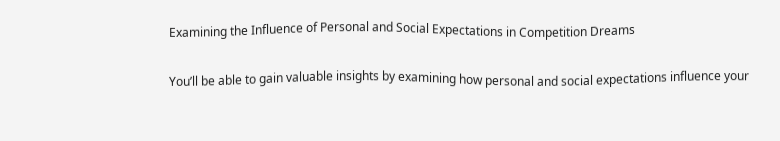Examining the Influence of Personal and Social Expectations in Competition Dreams

You’ll be able to gain valuable insights by examining how personal and social expectations influence your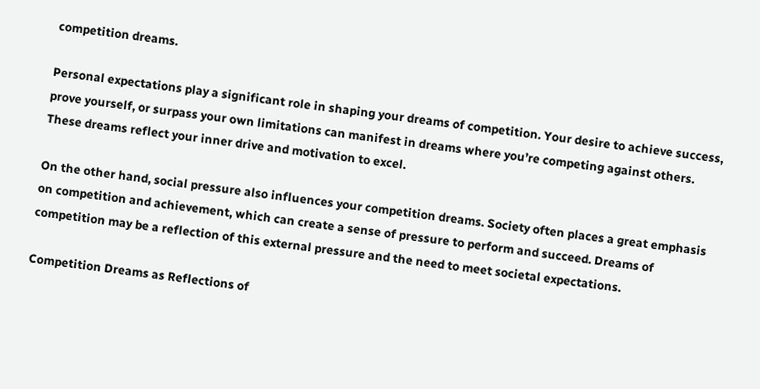competition dreams.

Personal expectations play a significant role in shaping your dreams of competition. Your desire to achieve success, prove yourself, or surpass your own limitations can manifest in dreams where you’re competing against others. These dreams reflect your inner drive and motivation to excel.

On the other hand, social pressure also influences your competition dreams. Society often places a great emphasis on competition and achievement, which can create a sense of pressure to perform and succeed. Dreams of competition may be a reflection of this external pressure and the need to meet societal expectations.

Competition Dreams as Reflections of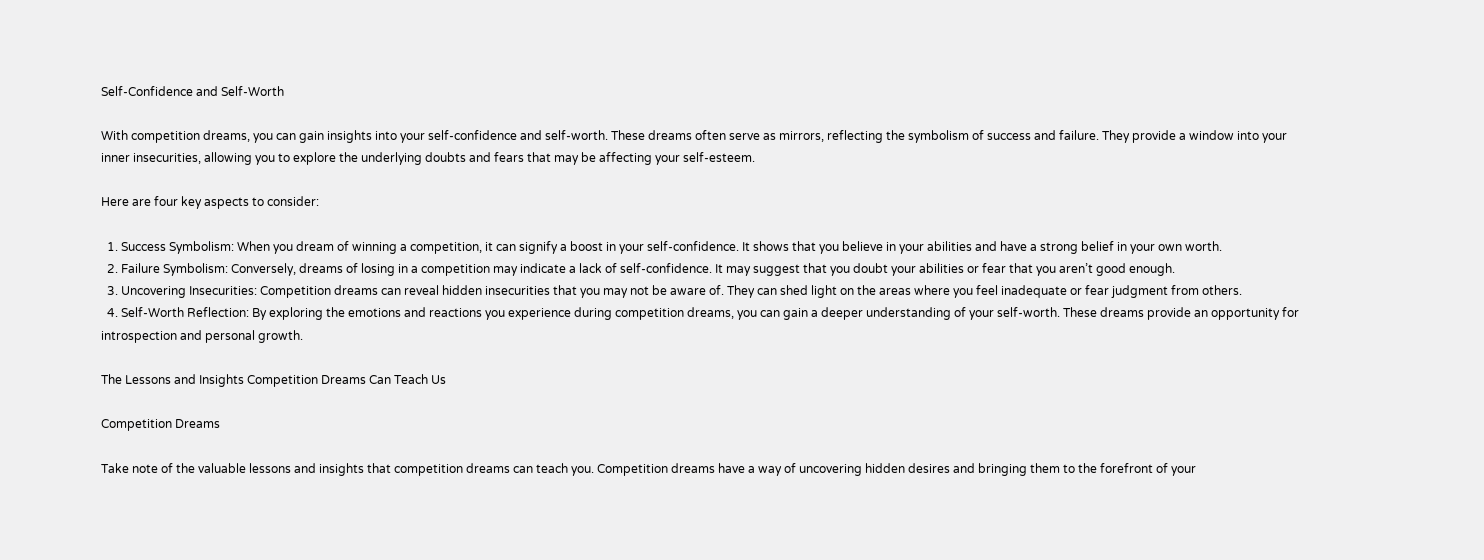Self-Confidence and Self-Worth

With competition dreams, you can gain insights into your self-confidence and self-worth. These dreams often serve as mirrors, reflecting the symbolism of success and failure. They provide a window into your inner insecurities, allowing you to explore the underlying doubts and fears that may be affecting your self-esteem.

Here are four key aspects to consider:

  1. Success Symbolism: When you dream of winning a competition, it can signify a boost in your self-confidence. It shows that you believe in your abilities and have a strong belief in your own worth.
  2. Failure Symbolism: Conversely, dreams of losing in a competition may indicate a lack of self-confidence. It may suggest that you doubt your abilities or fear that you aren’t good enough.
  3. Uncovering Insecurities: Competition dreams can reveal hidden insecurities that you may not be aware of. They can shed light on the areas where you feel inadequate or fear judgment from others.
  4. Self-Worth Reflection: By exploring the emotions and reactions you experience during competition dreams, you can gain a deeper understanding of your self-worth. These dreams provide an opportunity for introspection and personal growth.

The Lessons and Insights Competition Dreams Can Teach Us

Competition Dreams

Take note of the valuable lessons and insights that competition dreams can teach you. Competition dreams have a way of uncovering hidden desires and bringing them to the forefront of your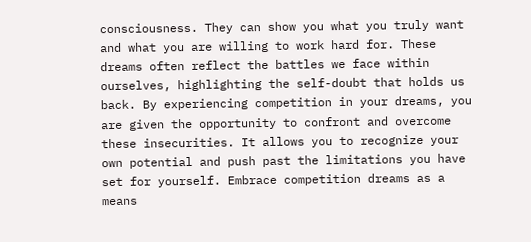consciousness. They can show you what you truly want and what you are willing to work hard for. These dreams often reflect the battles we face within ourselves, highlighting the self-doubt that holds us back. By experiencing competition in your dreams, you are given the opportunity to confront and overcome these insecurities. It allows you to recognize your own potential and push past the limitations you have set for yourself. Embrace competition dreams as a means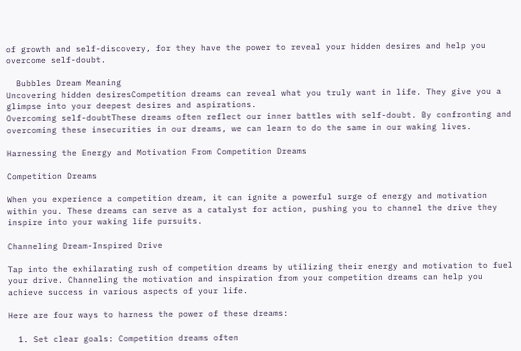of growth and self-discovery, for they have the power to reveal your hidden desires and help you overcome self-doubt.

  Bubbles Dream Meaning
Uncovering hidden desiresCompetition dreams can reveal what you truly want in life. They give you a glimpse into your deepest desires and aspirations.
Overcoming self-doubtThese dreams often reflect our inner battles with self-doubt. By confronting and overcoming these insecurities in our dreams, we can learn to do the same in our waking lives.

Harnessing the Energy and Motivation From Competition Dreams

Competition Dreams

When you experience a competition dream, it can ignite a powerful surge of energy and motivation within you. These dreams can serve as a catalyst for action, pushing you to channel the drive they inspire into your waking life pursuits.

Channeling Dream-Inspired Drive

Tap into the exhilarating rush of competition dreams by utilizing their energy and motivation to fuel your drive. Channeling the motivation and inspiration from your competition dreams can help you achieve success in various aspects of your life.

Here are four ways to harness the power of these dreams:

  1. Set clear goals: Competition dreams often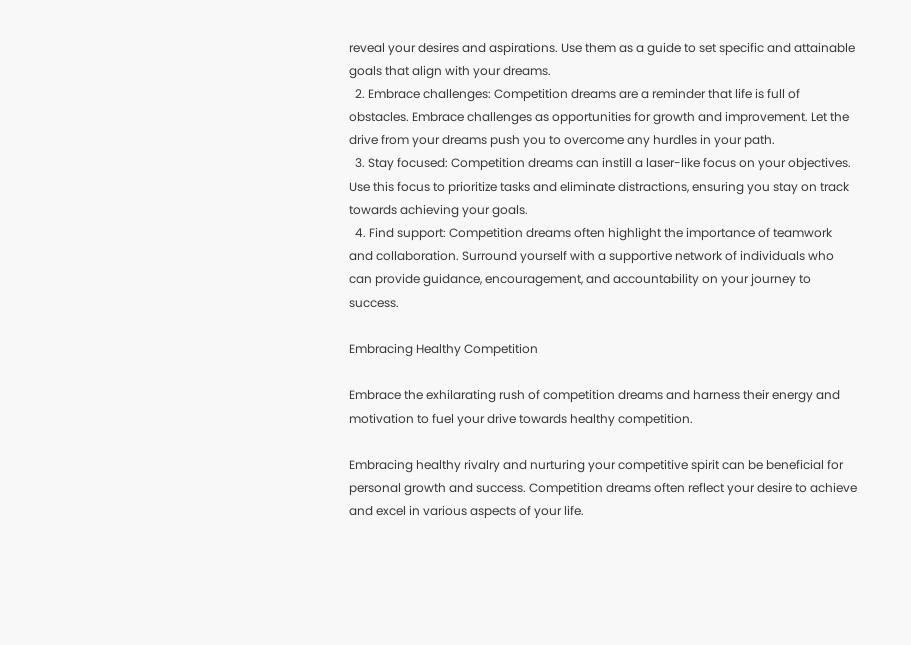reveal your desires and aspirations. Use them as a guide to set specific and attainable goals that align with your dreams.
  2. Embrace challenges: Competition dreams are a reminder that life is full of obstacles. Embrace challenges as opportunities for growth and improvement. Let the drive from your dreams push you to overcome any hurdles in your path.
  3. Stay focused: Competition dreams can instill a laser-like focus on your objectives. Use this focus to prioritize tasks and eliminate distractions, ensuring you stay on track towards achieving your goals.
  4. Find support: Competition dreams often highlight the importance of teamwork and collaboration. Surround yourself with a supportive network of individuals who can provide guidance, encouragement, and accountability on your journey to success.

Embracing Healthy Competition

Embrace the exhilarating rush of competition dreams and harness their energy and motivation to fuel your drive towards healthy competition.

Embracing healthy rivalry and nurturing your competitive spirit can be beneficial for personal growth and success. Competition dreams often reflect your desire to achieve and excel in various aspects of your life.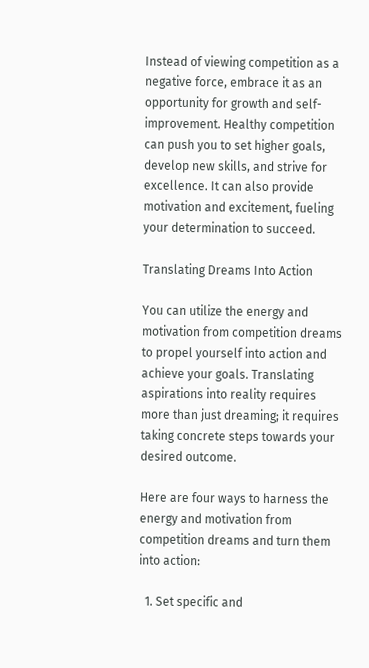Instead of viewing competition as a negative force, embrace it as an opportunity for growth and self-improvement. Healthy competition can push you to set higher goals, develop new skills, and strive for excellence. It can also provide motivation and excitement, fueling your determination to succeed.

Translating Dreams Into Action

You can utilize the energy and motivation from competition dreams to propel yourself into action and achieve your goals. Translating aspirations into reality requires more than just dreaming; it requires taking concrete steps towards your desired outcome.

Here are four ways to harness the energy and motivation from competition dreams and turn them into action:

  1. Set specific and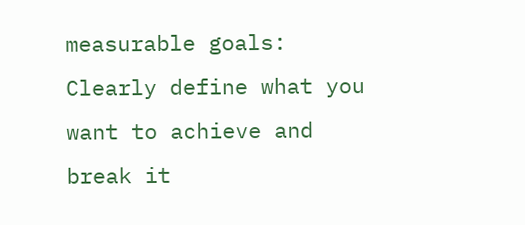measurable goals: Clearly define what you want to achieve and break it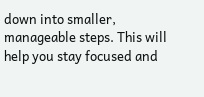down into smaller, manageable steps. This will help you stay focused and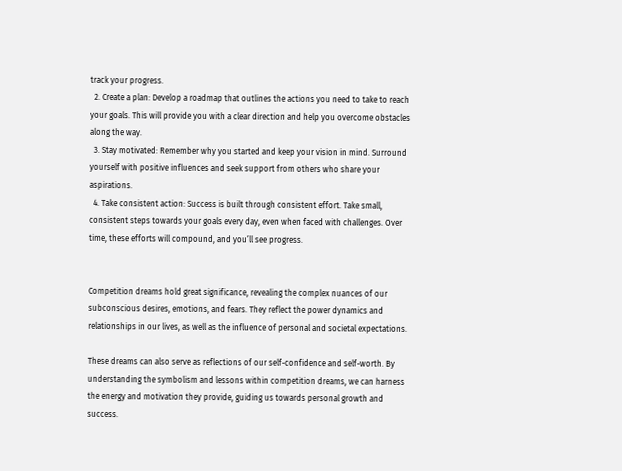track your progress.
  2. Create a plan: Develop a roadmap that outlines the actions you need to take to reach your goals. This will provide you with a clear direction and help you overcome obstacles along the way.
  3. Stay motivated: Remember why you started and keep your vision in mind. Surround yourself with positive influences and seek support from others who share your aspirations.
  4. Take consistent action: Success is built through consistent effort. Take small, consistent steps towards your goals every day, even when faced with challenges. Over time, these efforts will compound, and you’ll see progress.


Competition dreams hold great significance, revealing the complex nuances of our subconscious desires, emotions, and fears. They reflect the power dynamics and relationships in our lives, as well as the influence of personal and societal expectations.

These dreams can also serve as reflections of our self-confidence and self-worth. By understanding the symbolism and lessons within competition dreams, we can harness the energy and motivation they provide, guiding us towards personal growth and success.